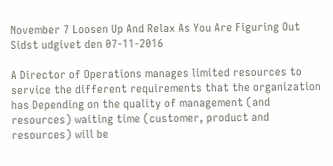November 7 Loosen Up And Relax As You Are Figuring Out Sidst udgivet den 07-11-2016

A Director of Operations manages limited resources to service the different requirements that the organization has Depending on the quality of management (and resources) waiting time (customer, product and resources) will be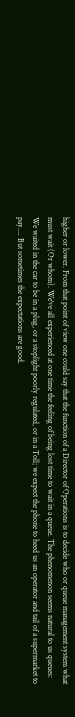higher or lower. From that point of view one could say that the function of a Director of Operations is to decide who or queue management system what must wait (Or whom). We've all experienced at one time the feeling of being lost time to wait in a queue. The phenomenon seems natural to us queues: We waited in the car to be in a plug, or a stoplight poorly regulated, or in a Toll; we expect the phone to heed us an operator and tail of a supermarket to pay.... But sometimes the expectations are good.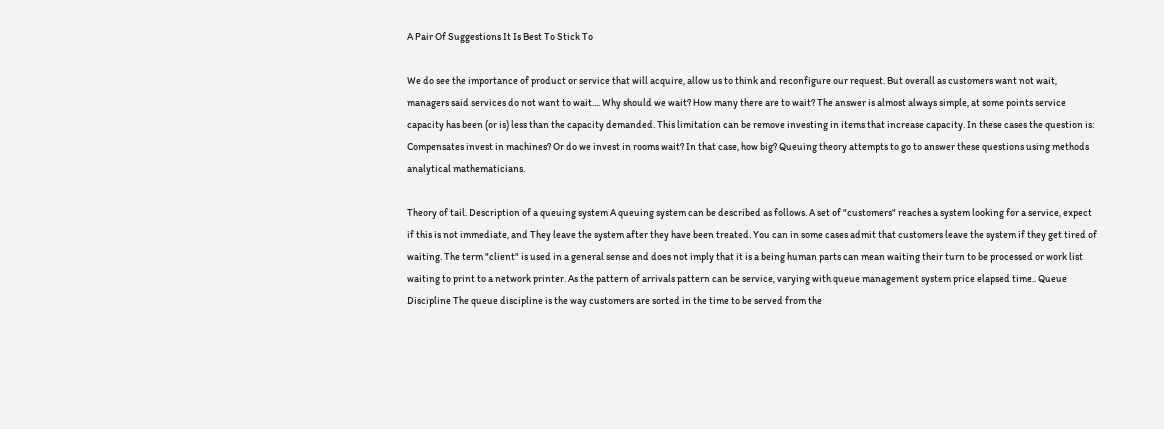A Pair Of Suggestions It Is Best To Stick To

We do see the importance of product or service that will acquire, allow us to think and reconfigure our request. But overall as customers want not wait, managers said services do not want to wait.... Why should we wait? How many there are to wait? The answer is almost always simple, at some points service capacity has been (or is) less than the capacity demanded. This limitation can be remove investing in items that increase capacity. In these cases the question is: Compensates invest in machines? Or do we invest in rooms wait? In that case, how big? Queuing theory attempts to go to answer these questions using methods analytical mathematicians.

Theory of tail. Description of a queuing system A queuing system can be described as follows. A set of "customers" reaches a system looking for a service, expect if this is not immediate, and They leave the system after they have been treated. You can in some cases admit that customers leave the system if they get tired of waiting. The term "client" is used in a general sense and does not imply that it is a being human parts can mean waiting their turn to be processed or work list waiting to print to a network printer. As the pattern of arrivals pattern can be service, varying with queue management system price elapsed time.. Queue Discipline The queue discipline is the way customers are sorted in the time to be served from the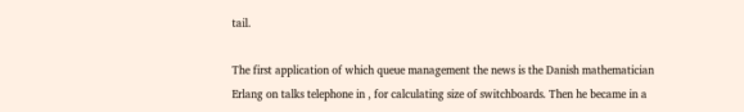tail.

The first application of which queue management the news is the Danish mathematician Erlang on talks telephone in , for calculating size of switchboards. Then he became in a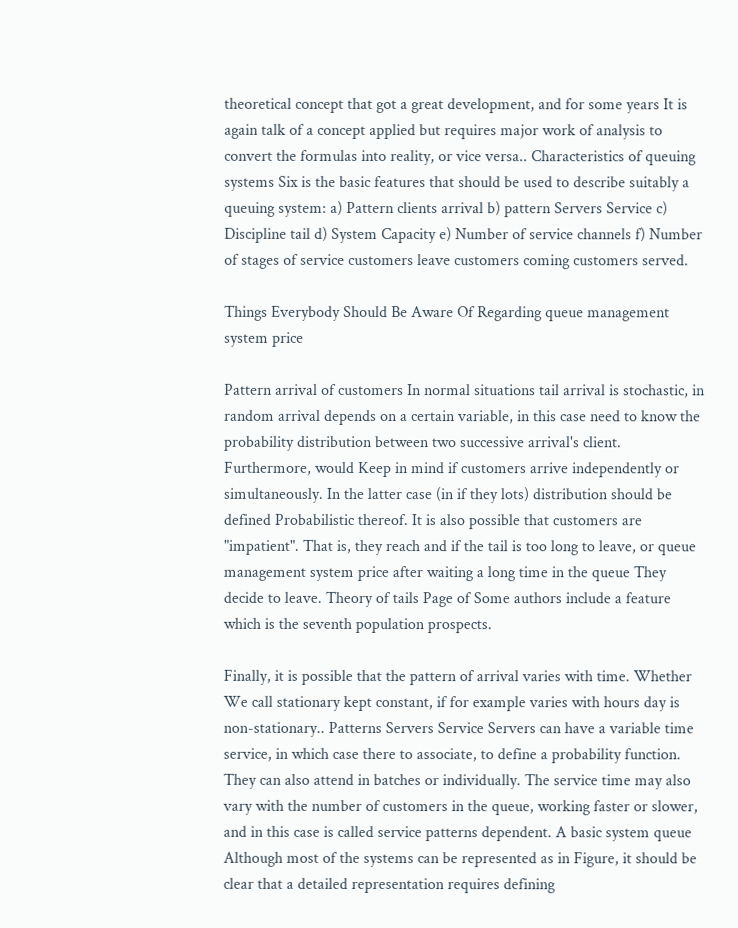theoretical concept that got a great development, and for some years It is again talk of a concept applied but requires major work of analysis to convert the formulas into reality, or vice versa.. Characteristics of queuing systems Six is the basic features that should be used to describe suitably a queuing system: a) Pattern clients arrival b) pattern Servers Service c) Discipline tail d) System Capacity e) Number of service channels f) Number of stages of service customers leave customers coming customers served.

Things Everybody Should Be Aware Of Regarding queue management system price

Pattern arrival of customers In normal situations tail arrival is stochastic, in random arrival depends on a certain variable, in this case need to know the probability distribution between two successive arrival's client. Furthermore, would Keep in mind if customers arrive independently or simultaneously. In the latter case (in if they lots) distribution should be defined Probabilistic thereof. It is also possible that customers are "impatient". That is, they reach and if the tail is too long to leave, or queue management system price after waiting a long time in the queue They decide to leave. Theory of tails Page of Some authors include a feature which is the seventh population prospects.

Finally, it is possible that the pattern of arrival varies with time. Whether We call stationary kept constant, if for example varies with hours day is non-stationary.. Patterns Servers Service Servers can have a variable time service, in which case there to associate, to define a probability function. They can also attend in batches or individually. The service time may also vary with the number of customers in the queue, working faster or slower, and in this case is called service patterns dependent. A basic system queue Although most of the systems can be represented as in Figure, it should be clear that a detailed representation requires defining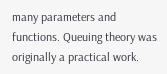many parameters and functions. Queuing theory was originally a practical work.